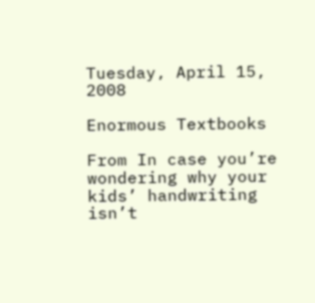Tuesday, April 15, 2008

Enormous Textbooks

From In case you’re wondering why your kids’ handwriting isn’t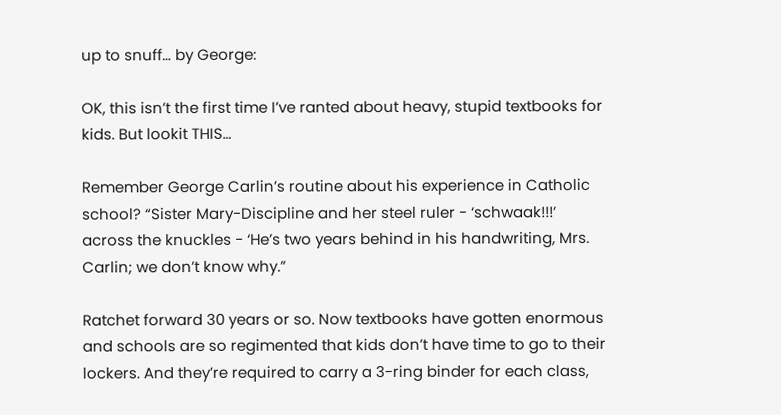up to snuff… by George:

OK, this isn’t the first time I’ve ranted about heavy, stupid textbooks for kids. But lookit THIS…

Remember George Carlin’s routine about his experience in Catholic school? “Sister Mary-Discipline and her steel ruler - ‘schwaak!!!’ across the knuckles - ‘He’s two years behind in his handwriting, Mrs. Carlin; we don’t know why.”

Ratchet forward 30 years or so. Now textbooks have gotten enormous and schools are so regimented that kids don’t have time to go to their lockers. And they’re required to carry a 3-ring binder for each class,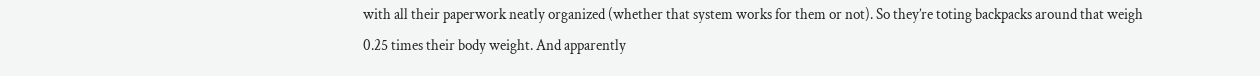with all their paperwork neatly organized (whether that system works for them or not). So they’re toting backpacks around that weigh 0.25 times their body weight. And apparently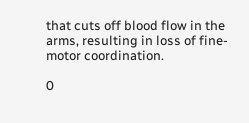that cuts off blood flow in the arms, resulting in loss of fine-motor coordination.

0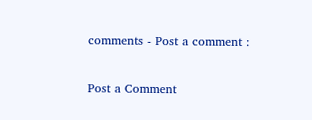comments - Post a comment :

Post a Comment